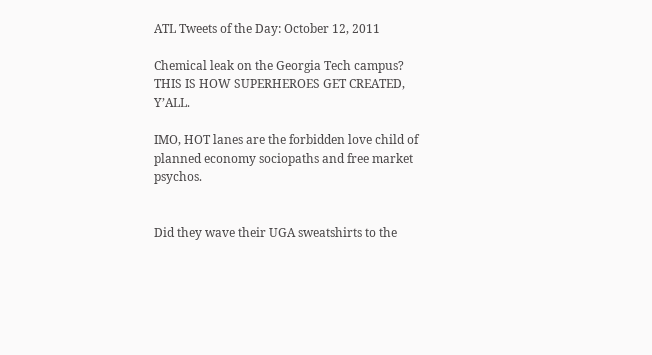ATL Tweets of the Day: October 12, 2011

Chemical leak on the Georgia Tech campus? THIS IS HOW SUPERHEROES GET CREATED, Y’ALL.

IMO, HOT lanes are the forbidden love child of planned economy sociopaths and free market psychos.


Did they wave their UGA sweatshirts to the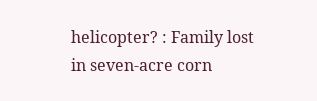helicopter? : Family lost in seven-acre corn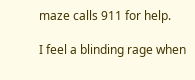maze calls 911 for help.

I feel a blinding rage when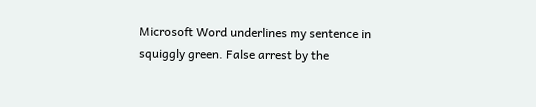Microsoft Word underlines my sentence in squiggly green. False arrest by the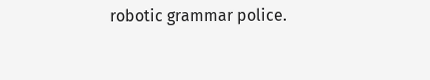robotic grammar police.